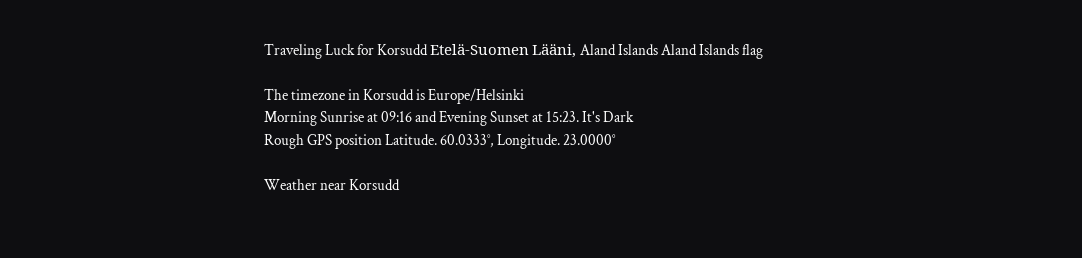Traveling Luck for Korsudd Etelä-Suomen Lääni, Aland Islands Aland Islands flag

The timezone in Korsudd is Europe/Helsinki
Morning Sunrise at 09:16 and Evening Sunset at 15:23. It's Dark
Rough GPS position Latitude. 60.0333°, Longitude. 23.0000°

Weather near Korsudd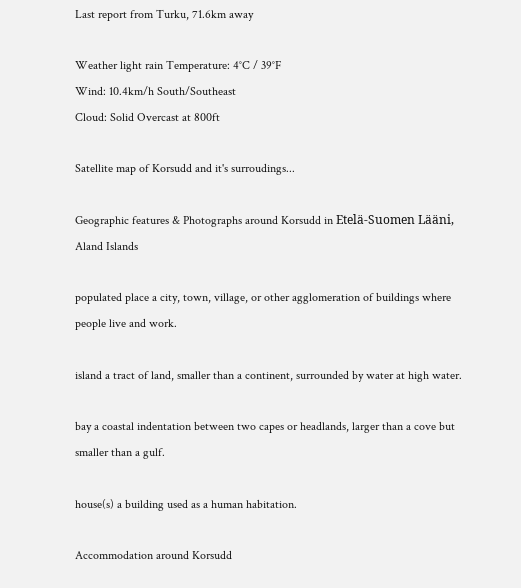Last report from Turku, 71.6km away

Weather light rain Temperature: 4°C / 39°F
Wind: 10.4km/h South/Southeast
Cloud: Solid Overcast at 800ft

Satellite map of Korsudd and it's surroudings...

Geographic features & Photographs around Korsudd in Etelä-Suomen Lääni, Aland Islands

populated place a city, town, village, or other agglomeration of buildings where people live and work.

island a tract of land, smaller than a continent, surrounded by water at high water.

bay a coastal indentation between two capes or headlands, larger than a cove but smaller than a gulf.

house(s) a building used as a human habitation.

Accommodation around Korsudd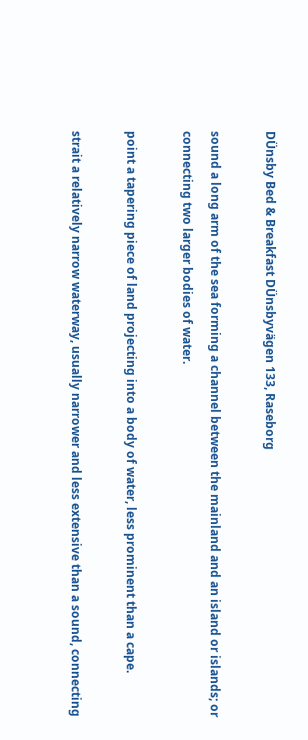DÜnsby Bed & Breakfast DÜnsbyvägen 133, Raseborg

sound a long arm of the sea forming a channel between the mainland and an island or islands; or connecting two larger bodies of water.

point a tapering piece of land projecting into a body of water, less prominent than a cape.

strait a relatively narrow waterway, usually narrower and less extensive than a sound, connecting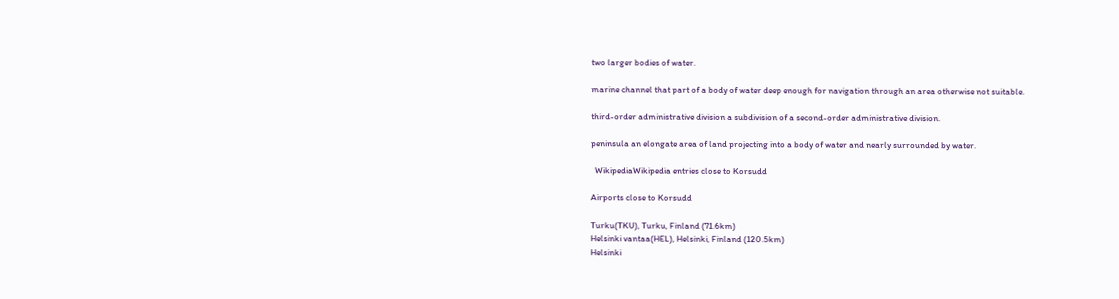two larger bodies of water.

marine channel that part of a body of water deep enough for navigation through an area otherwise not suitable.

third-order administrative division a subdivision of a second-order administrative division.

peninsula an elongate area of land projecting into a body of water and nearly surrounded by water.

  WikipediaWikipedia entries close to Korsudd

Airports close to Korsudd

Turku(TKU), Turku, Finland (71.6km)
Helsinki vantaa(HEL), Helsinki, Finland (120.5km)
Helsinki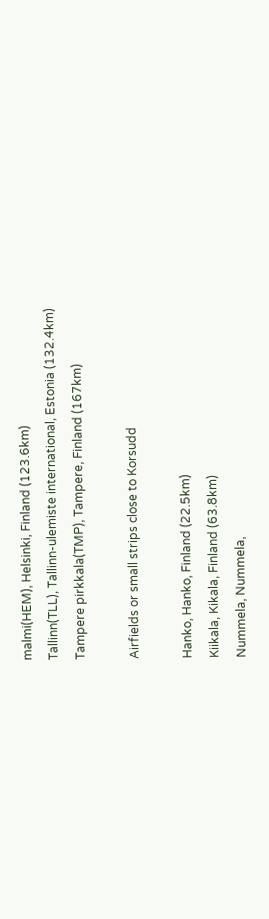malmi(HEM), Helsinki, Finland (123.6km)
Tallinn(TLL), Tallinn-ulemiste international, Estonia (132.4km)
Tampere pirkkala(TMP), Tampere, Finland (167km)

Airfields or small strips close to Korsudd

Hanko, Hanko, Finland (22.5km)
Kiikala, Kikala, Finland (63.8km)
Nummela, Nummela,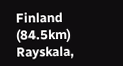Finland (84.5km)
Rayskala,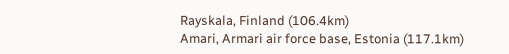Rayskala, Finland (106.4km)
Amari, Armari air force base, Estonia (117.1km)